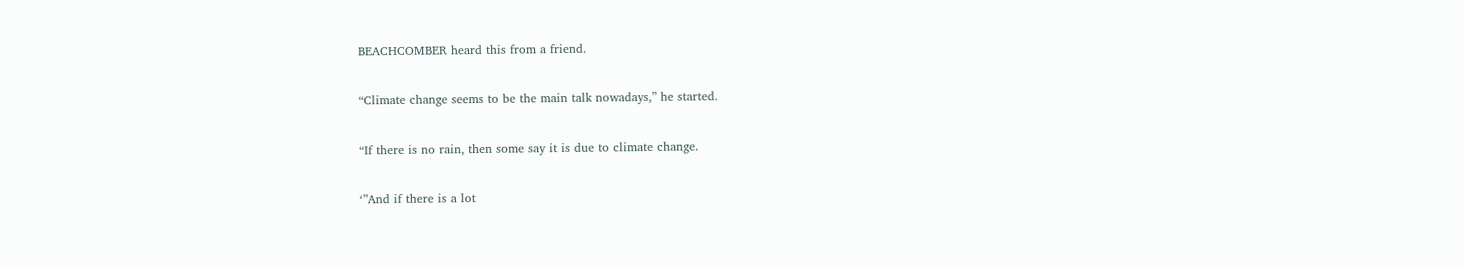BEACHCOMBER heard this from a friend.

“Climate change seems to be the main talk nowadays,” he started.

“If there is no rain, then some say it is due to climate change.

‘”And if there is a lot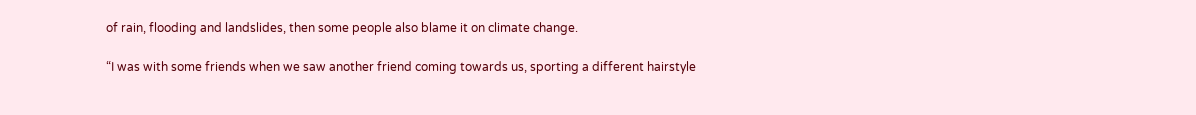of rain, flooding and landslides, then some people also blame it on climate change.

“I was with some friends when we saw another friend coming towards us, sporting a different hairstyle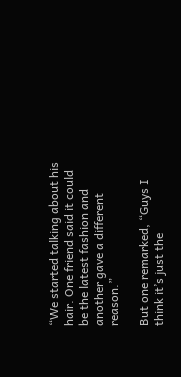“We started talking about his hair. One friend said it could be the latest fashion and another gave a different reason.”

But one remarked, “Guys I think it’s just the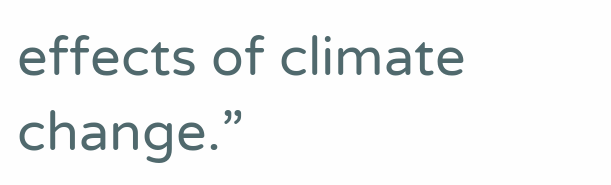effects of climate change.”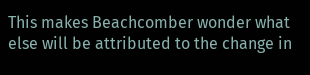This makes Beachcomber wonder what else will be attributed to the change in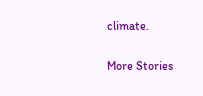climate.

More Stories